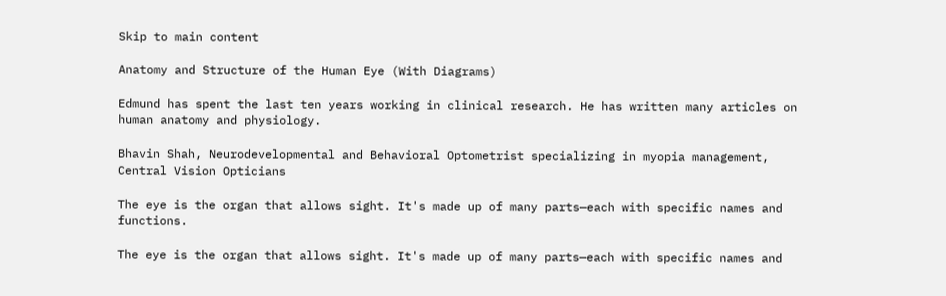Skip to main content

Anatomy and Structure of the Human Eye (With Diagrams)

Edmund has spent the last ten years working in clinical research. He has written many articles on human anatomy and physiology.

Bhavin Shah, Neurodevelopmental and Behavioral Optometrist specializing in myopia management, Central Vision Opticians

The eye is the organ that allows sight. It's made up of many parts—each with specific names and functions.

The eye is the organ that allows sight. It's made up of many parts—each with specific names and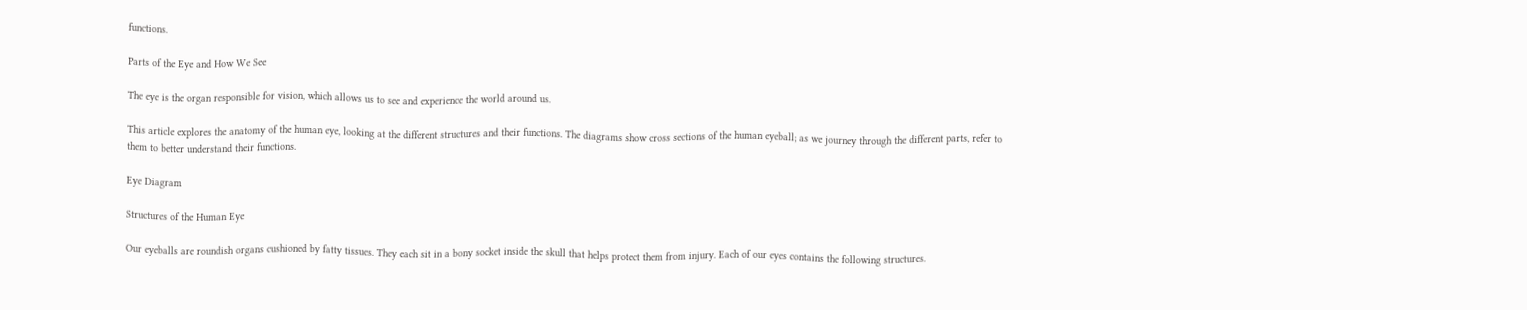functions.

Parts of the Eye and How We See

The eye is the organ responsible for vision, which allows us to see and experience the world around us.

This article explores the anatomy of the human eye, looking at the different structures and their functions. The diagrams show cross sections of the human eyeball; as we journey through the different parts, refer to them to better understand their functions.

Eye Diagram

Structures of the Human Eye

Our eyeballs are roundish organs cushioned by fatty tissues. They each sit in a bony socket inside the skull that helps protect them from injury. Each of our eyes contains the following structures.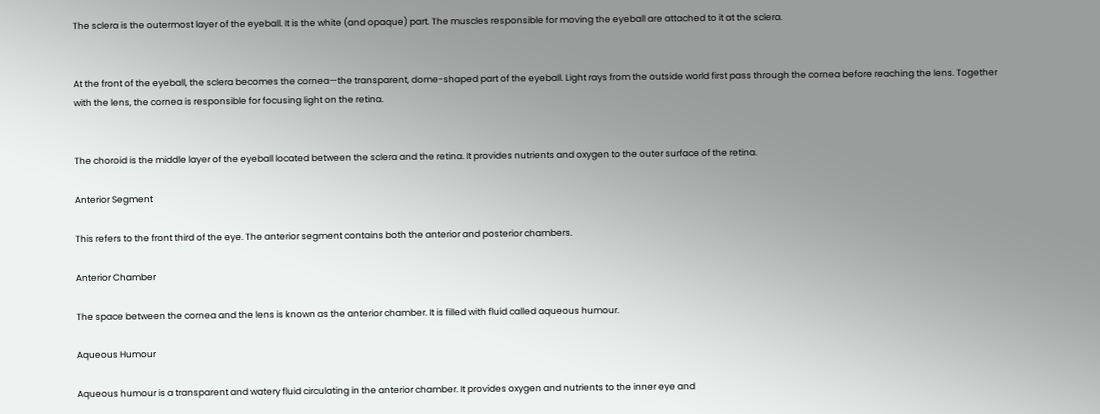The sclera is the outermost layer of the eyeball. It is the white (and opaque) part. The muscles responsible for moving the eyeball are attached to it at the sclera.


At the front of the eyeball, the sclera becomes the cornea—the transparent, dome-shaped part of the eyeball. Light rays from the outside world first pass through the cornea before reaching the lens. Together with the lens, the cornea is responsible for focusing light on the retina.


The choroid is the middle layer of the eyeball located between the sclera and the retina. It provides nutrients and oxygen to the outer surface of the retina.

Anterior Segment

This refers to the front third of the eye. The anterior segment contains both the anterior and posterior chambers.

Anterior Chamber

The space between the cornea and the lens is known as the anterior chamber. It is filled with fluid called aqueous humour.

Aqueous Humour

Aqueous humour is a transparent and watery fluid circulating in the anterior chamber. It provides oxygen and nutrients to the inner eye and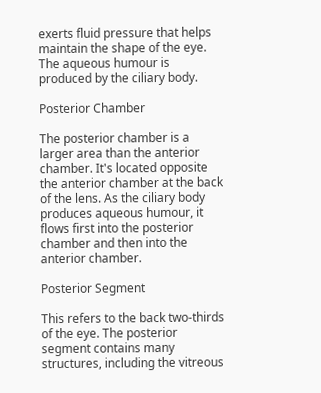exerts fluid pressure that helps maintain the shape of the eye. The aqueous humour is produced by the ciliary body.

Posterior Chamber

The posterior chamber is a larger area than the anterior chamber. It's located opposite the anterior chamber at the back of the lens. As the ciliary body produces aqueous humour, it flows first into the posterior chamber and then into the anterior chamber.

Posterior Segment

This refers to the back two-thirds of the eye. The posterior segment contains many structures, including the vitreous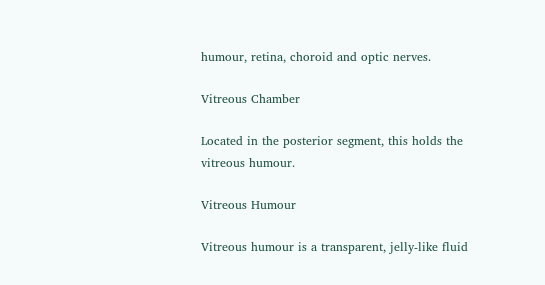humour, retina, choroid and optic nerves.

Vitreous Chamber

Located in the posterior segment, this holds the vitreous humour.

Vitreous Humour

Vitreous humour is a transparent, jelly-like fluid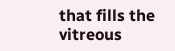that fills the vitreous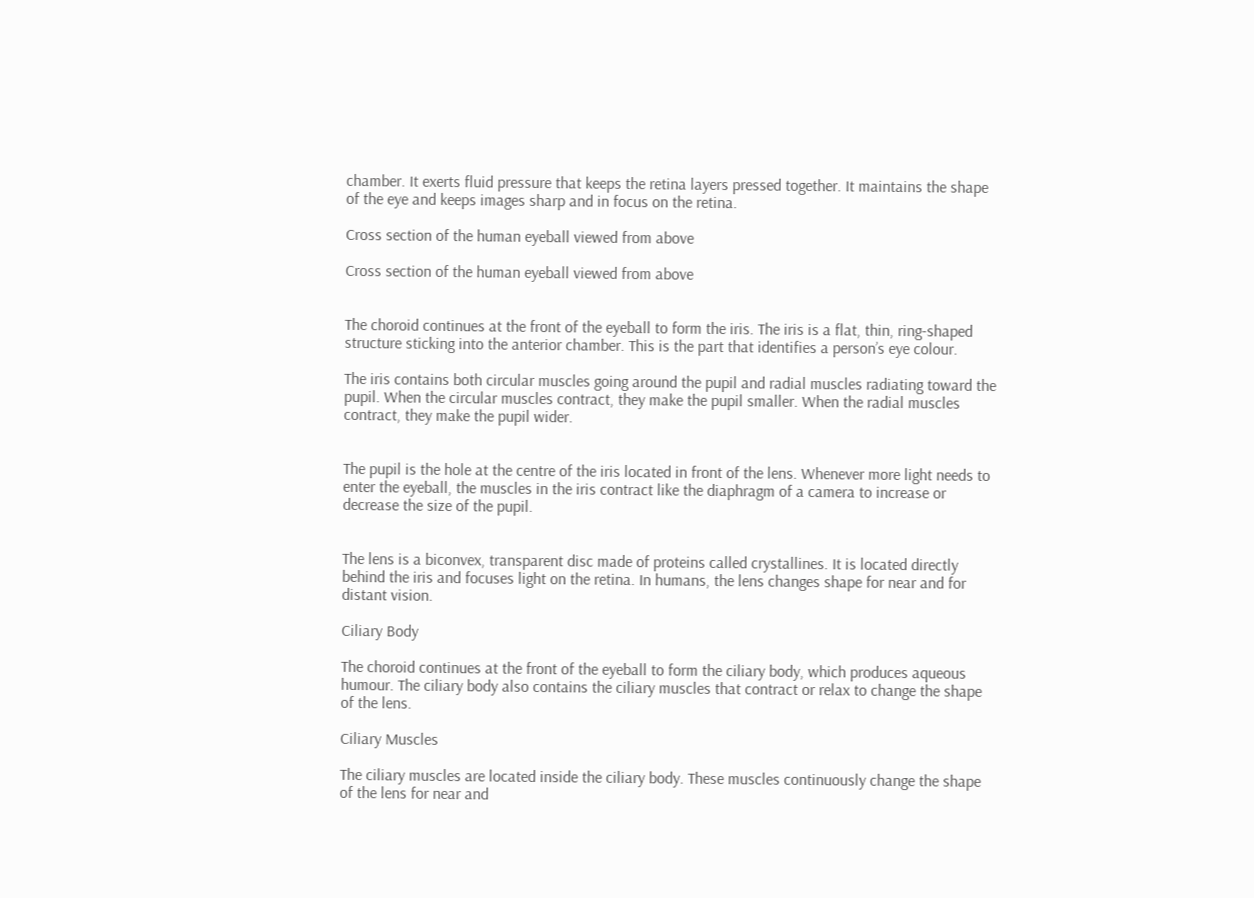chamber. It exerts fluid pressure that keeps the retina layers pressed together. It maintains the shape of the eye and keeps images sharp and in focus on the retina.

Cross section of the human eyeball viewed from above

Cross section of the human eyeball viewed from above


The choroid continues at the front of the eyeball to form the iris. The iris is a flat, thin, ring-shaped structure sticking into the anterior chamber. This is the part that identifies a person’s eye colour.

The iris contains both circular muscles going around the pupil and radial muscles radiating toward the pupil. When the circular muscles contract, they make the pupil smaller. When the radial muscles contract, they make the pupil wider.


The pupil is the hole at the centre of the iris located in front of the lens. Whenever more light needs to enter the eyeball, the muscles in the iris contract like the diaphragm of a camera to increase or decrease the size of the pupil.


The lens is a biconvex, transparent disc made of proteins called crystallines. It is located directly behind the iris and focuses light on the retina. In humans, the lens changes shape for near and for distant vision.

Ciliary Body

The choroid continues at the front of the eyeball to form the ciliary body, which produces aqueous humour. The ciliary body also contains the ciliary muscles that contract or relax to change the shape of the lens.

Ciliary Muscles

The ciliary muscles are located inside the ciliary body. These muscles continuously change the shape of the lens for near and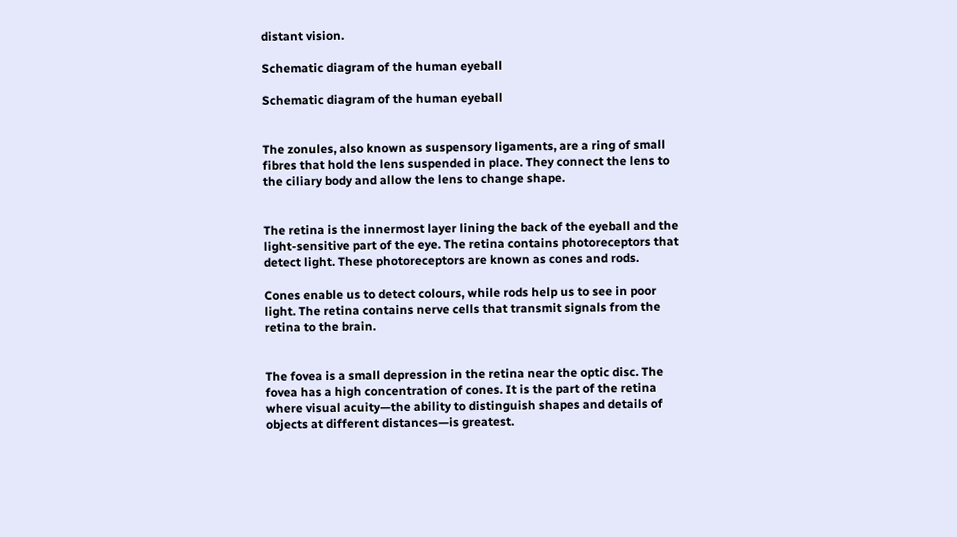distant vision.

Schematic diagram of the human eyeball

Schematic diagram of the human eyeball


The zonules, also known as suspensory ligaments, are a ring of small fibres that hold the lens suspended in place. They connect the lens to the ciliary body and allow the lens to change shape.


The retina is the innermost layer lining the back of the eyeball and the light-sensitive part of the eye. The retina contains photoreceptors that detect light. These photoreceptors are known as cones and rods.

Cones enable us to detect colours, while rods help us to see in poor light. The retina contains nerve cells that transmit signals from the retina to the brain.


The fovea is a small depression in the retina near the optic disc. The fovea has a high concentration of cones. It is the part of the retina where visual acuity—the ability to distinguish shapes and details of objects at different distances—is greatest.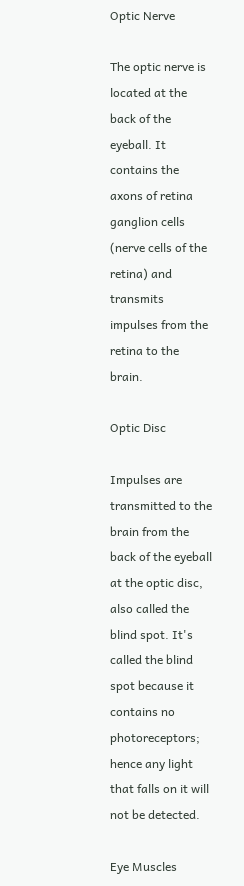Optic Nerve

The optic nerve is located at the back of the eyeball. It contains the axons of retina ganglion cells (nerve cells of the retina) and transmits impulses from the retina to the brain.

Optic Disc

Impulses are transmitted to the brain from the back of the eyeball at the optic disc, also called the blind spot. It's called the blind spot because it contains no photoreceptors; hence any light that falls on it will not be detected.

Eye Muscles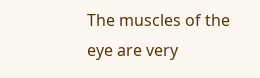The muscles of the eye are very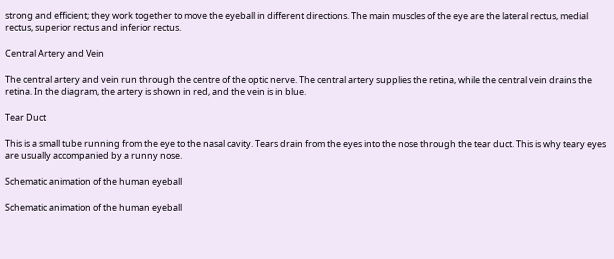strong and efficient; they work together to move the eyeball in different directions. The main muscles of the eye are the lateral rectus, medial rectus, superior rectus and inferior rectus.

Central Artery and Vein

The central artery and vein run through the centre of the optic nerve. The central artery supplies the retina, while the central vein drains the retina. In the diagram, the artery is shown in red, and the vein is in blue.

Tear Duct

This is a small tube running from the eye to the nasal cavity. Tears drain from the eyes into the nose through the tear duct. This is why teary eyes are usually accompanied by a runny nose.

Schematic animation of the human eyeball

Schematic animation of the human eyeball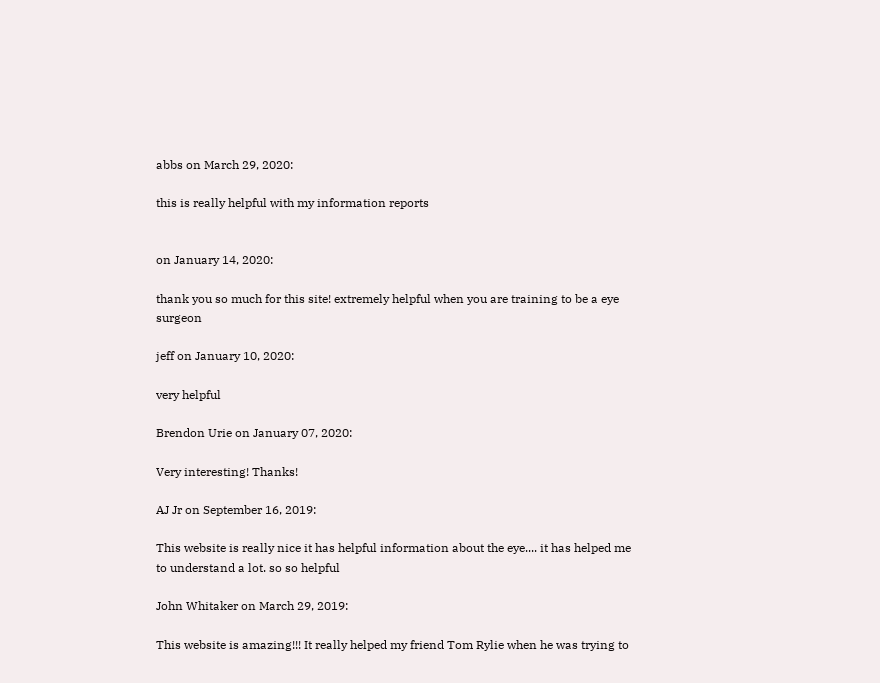abbs on March 29, 2020:

this is really helpful with my information reports


on January 14, 2020:

thank you so much for this site! extremely helpful when you are training to be a eye surgeon

jeff on January 10, 2020:

very helpful

Brendon Urie on January 07, 2020:

Very interesting! Thanks!

AJ Jr on September 16, 2019:

This website is really nice it has helpful information about the eye.... it has helped me to understand a lot. so so helpful

John Whitaker on March 29, 2019:

This website is amazing!!! It really helped my friend Tom Rylie when he was trying to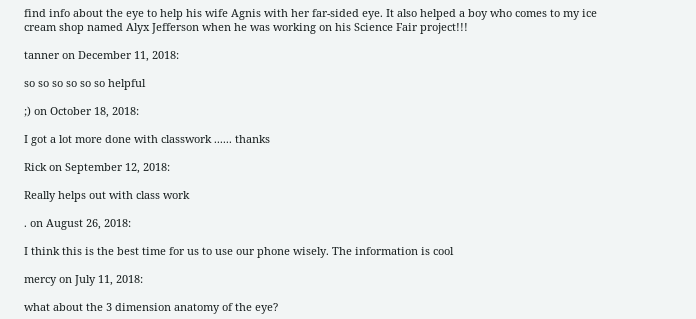find info about the eye to help his wife Agnis with her far-sided eye. It also helped a boy who comes to my ice cream shop named Alyx Jefferson when he was working on his Science Fair project!!!

tanner on December 11, 2018:

so so so so so so helpful

;) on October 18, 2018:

I got a lot more done with classwork ...... thanks

Rick on September 12, 2018:

Really helps out with class work

. on August 26, 2018:

I think this is the best time for us to use our phone wisely. The information is cool

mercy on July 11, 2018:

what about the 3 dimension anatomy of the eye?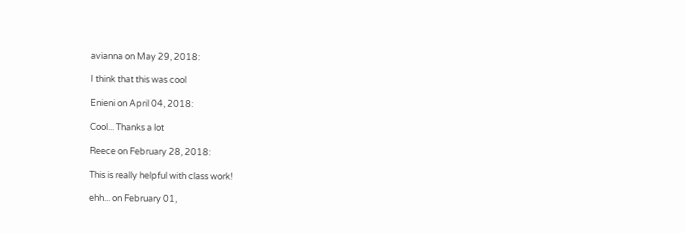avianna on May 29, 2018:

I think that this was cool

Enieni on April 04, 2018:

Cool... Thanks a lot

Reece on February 28, 2018:

This is really helpful with class work!

ehh... on February 01,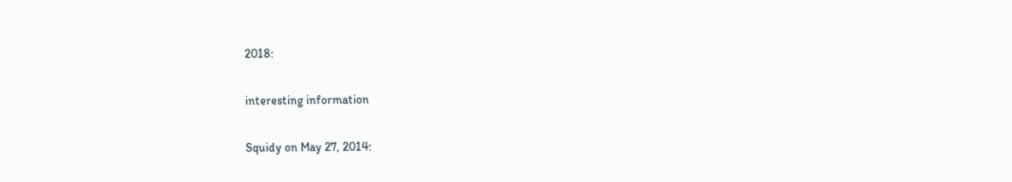2018:

interesting information

Squidy on May 27, 2014: